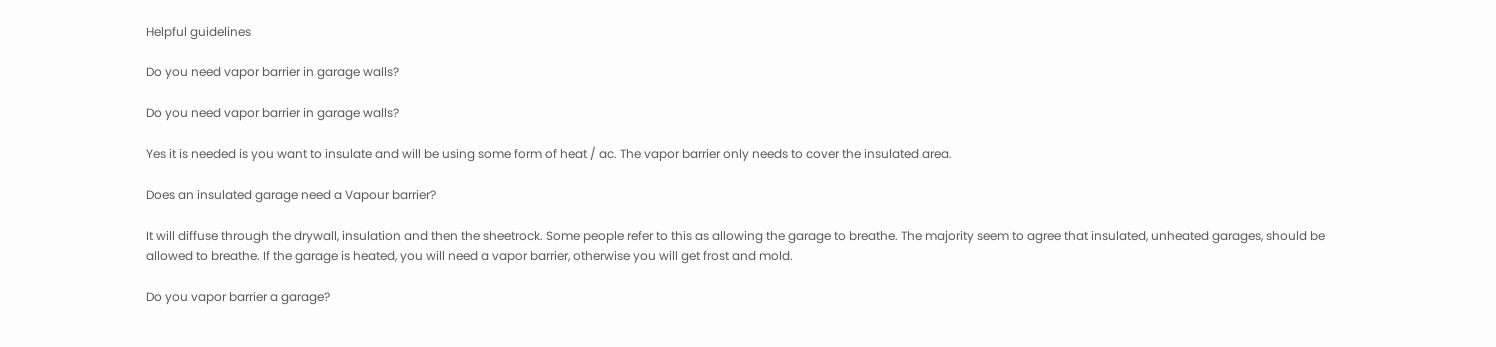Helpful guidelines

Do you need vapor barrier in garage walls?

Do you need vapor barrier in garage walls?

Yes it is needed is you want to insulate and will be using some form of heat / ac. The vapor barrier only needs to cover the insulated area.

Does an insulated garage need a Vapour barrier?

It will diffuse through the drywall, insulation and then the sheetrock. Some people refer to this as allowing the garage to breathe. The majority seem to agree that insulated, unheated garages, should be allowed to breathe. If the garage is heated, you will need a vapor barrier, otherwise you will get frost and mold.

Do you vapor barrier a garage?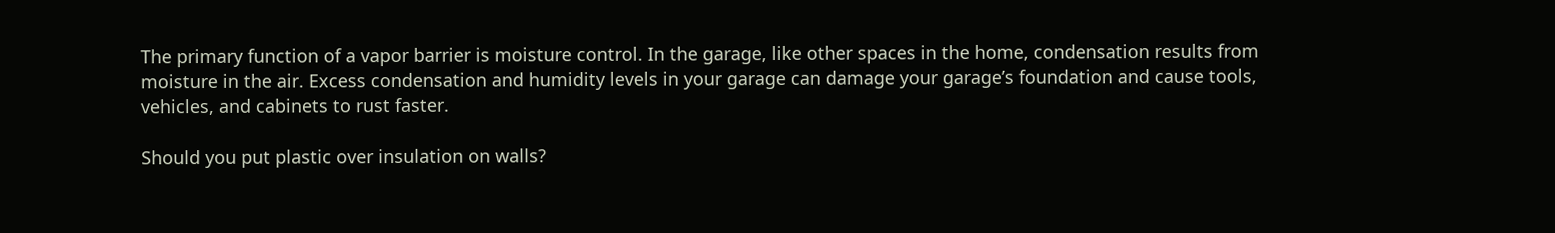The primary function of a vapor barrier is moisture control. In the garage, like other spaces in the home, condensation results from moisture in the air. Excess condensation and humidity levels in your garage can damage your garage’s foundation and cause tools, vehicles, and cabinets to rust faster.

Should you put plastic over insulation on walls?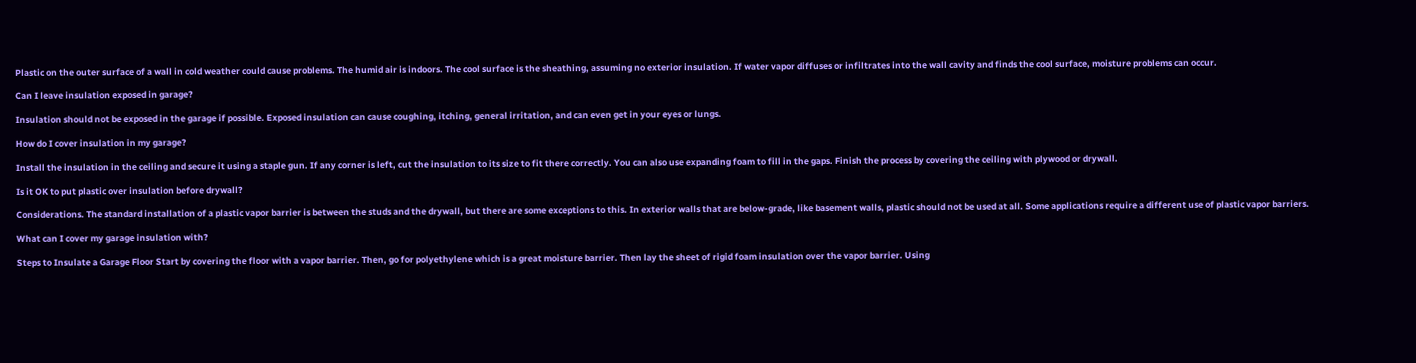Plastic on the outer surface of a wall in cold weather could cause problems. The humid air is indoors. The cool surface is the sheathing, assuming no exterior insulation. If water vapor diffuses or infiltrates into the wall cavity and finds the cool surface, moisture problems can occur.

Can I leave insulation exposed in garage?

Insulation should not be exposed in the garage if possible. Exposed insulation can cause coughing, itching, general irritation, and can even get in your eyes or lungs.

How do I cover insulation in my garage?

Install the insulation in the ceiling and secure it using a staple gun. If any corner is left, cut the insulation to its size to fit there correctly. You can also use expanding foam to fill in the gaps. Finish the process by covering the ceiling with plywood or drywall.

Is it OK to put plastic over insulation before drywall?

Considerations. The standard installation of a plastic vapor barrier is between the studs and the drywall, but there are some exceptions to this. In exterior walls that are below-grade, like basement walls, plastic should not be used at all. Some applications require a different use of plastic vapor barriers.

What can I cover my garage insulation with?

Steps to Insulate a Garage Floor Start by covering the floor with a vapor barrier. Then, go for polyethylene which is a great moisture barrier. Then lay the sheet of rigid foam insulation over the vapor barrier. Using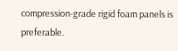compression-grade rigid foam panels is preferable.